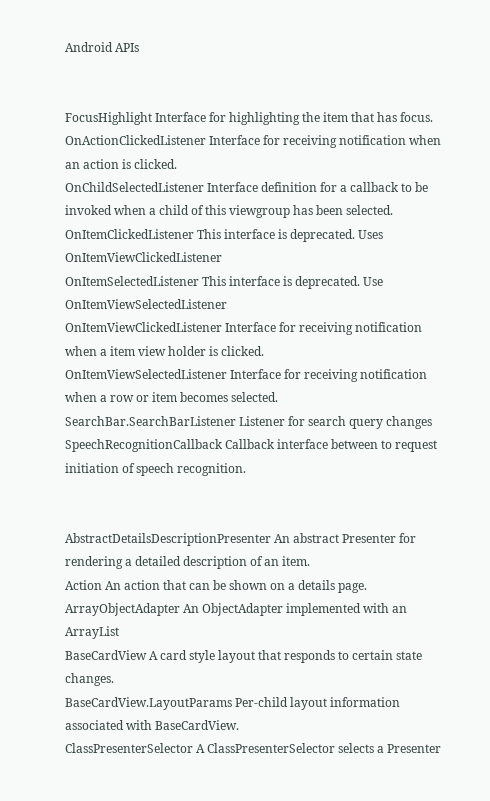Android APIs


FocusHighlight Interface for highlighting the item that has focus.
OnActionClickedListener Interface for receiving notification when an action is clicked.
OnChildSelectedListener Interface definition for a callback to be invoked when a child of this viewgroup has been selected.
OnItemClickedListener This interface is deprecated. Uses OnItemViewClickedListener
OnItemSelectedListener This interface is deprecated. Use OnItemViewSelectedListener
OnItemViewClickedListener Interface for receiving notification when a item view holder is clicked.
OnItemViewSelectedListener Interface for receiving notification when a row or item becomes selected.
SearchBar.SearchBarListener Listener for search query changes
SpeechRecognitionCallback Callback interface between to request initiation of speech recognition.


AbstractDetailsDescriptionPresenter An abstract Presenter for rendering a detailed description of an item.
Action An action that can be shown on a details page.
ArrayObjectAdapter An ObjectAdapter implemented with an ArrayList
BaseCardView A card style layout that responds to certain state changes.
BaseCardView.LayoutParams Per-child layout information associated with BaseCardView.
ClassPresenterSelector A ClassPresenterSelector selects a Presenter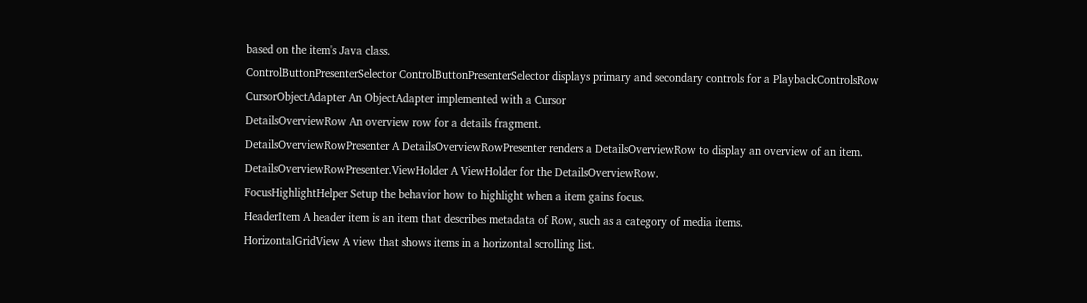based on the item's Java class.
ControlButtonPresenterSelector ControlButtonPresenterSelector displays primary and secondary controls for a PlaybackControlsRow
CursorObjectAdapter An ObjectAdapter implemented with a Cursor
DetailsOverviewRow An overview row for a details fragment.
DetailsOverviewRowPresenter A DetailsOverviewRowPresenter renders a DetailsOverviewRow to display an overview of an item.
DetailsOverviewRowPresenter.ViewHolder A ViewHolder for the DetailsOverviewRow.
FocusHighlightHelper Setup the behavior how to highlight when a item gains focus.
HeaderItem A header item is an item that describes metadata of Row, such as a category of media items.
HorizontalGridView A view that shows items in a horizontal scrolling list.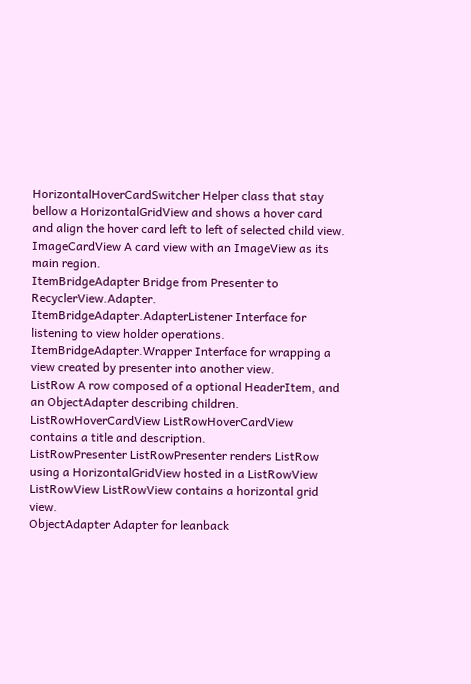HorizontalHoverCardSwitcher Helper class that stay bellow a HorizontalGridView and shows a hover card and align the hover card left to left of selected child view.
ImageCardView A card view with an ImageView as its main region.
ItemBridgeAdapter Bridge from Presenter to RecyclerView.Adapter.
ItemBridgeAdapter.AdapterListener Interface for listening to view holder operations.
ItemBridgeAdapter.Wrapper Interface for wrapping a view created by presenter into another view.
ListRow A row composed of a optional HeaderItem, and an ObjectAdapter describing children.
ListRowHoverCardView ListRowHoverCardView contains a title and description.
ListRowPresenter ListRowPresenter renders ListRow using a HorizontalGridView hosted in a ListRowView
ListRowView ListRowView contains a horizontal grid view.
ObjectAdapter Adapter for leanback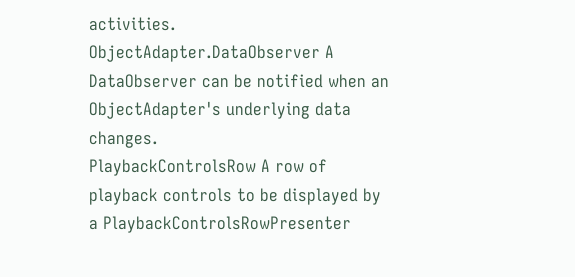activities.
ObjectAdapter.DataObserver A DataObserver can be notified when an ObjectAdapter's underlying data changes.
PlaybackControlsRow A row of playback controls to be displayed by a PlaybackControlsRowPresenter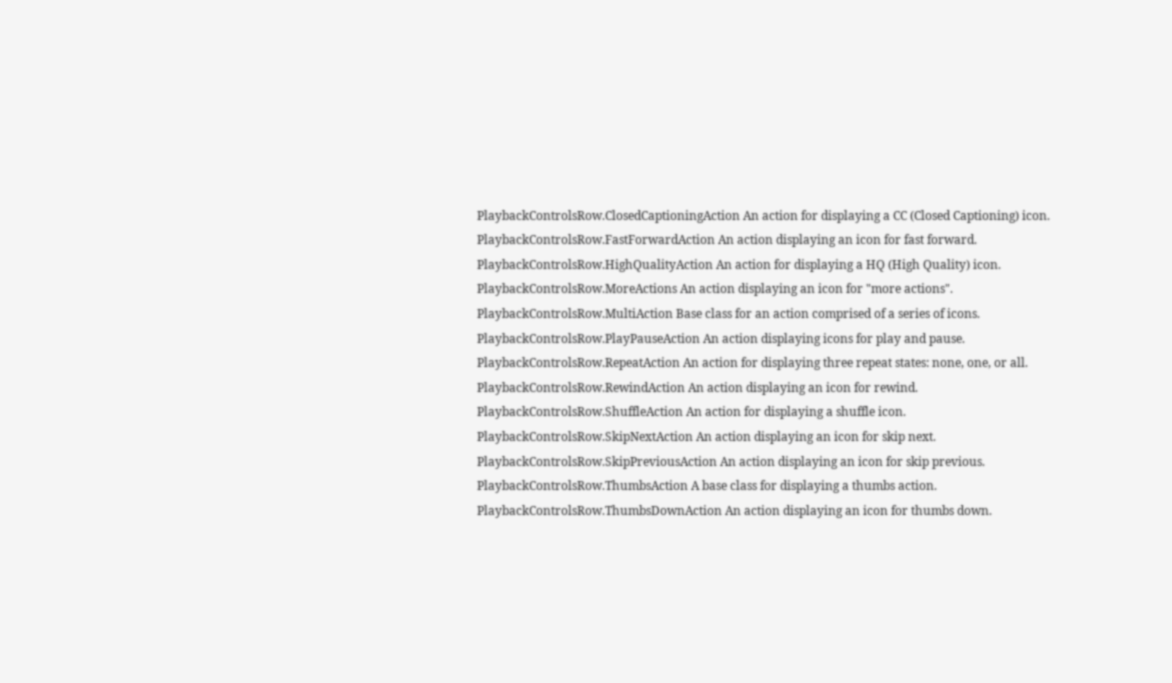PlaybackControlsRow.ClosedCaptioningAction An action for displaying a CC (Closed Captioning) icon.
PlaybackControlsRow.FastForwardAction An action displaying an icon for fast forward.
PlaybackControlsRow.HighQualityAction An action for displaying a HQ (High Quality) icon.
PlaybackControlsRow.MoreActions An action displaying an icon for "more actions".
PlaybackControlsRow.MultiAction Base class for an action comprised of a series of icons.
PlaybackControlsRow.PlayPauseAction An action displaying icons for play and pause.
PlaybackControlsRow.RepeatAction An action for displaying three repeat states: none, one, or all.
PlaybackControlsRow.RewindAction An action displaying an icon for rewind.
PlaybackControlsRow.ShuffleAction An action for displaying a shuffle icon.
PlaybackControlsRow.SkipNextAction An action displaying an icon for skip next.
PlaybackControlsRow.SkipPreviousAction An action displaying an icon for skip previous.
PlaybackControlsRow.ThumbsAction A base class for displaying a thumbs action.
PlaybackControlsRow.ThumbsDownAction An action displaying an icon for thumbs down.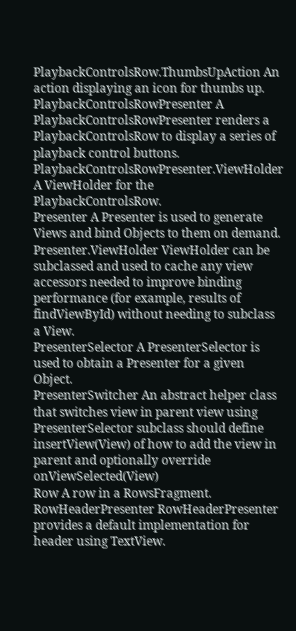PlaybackControlsRow.ThumbsUpAction An action displaying an icon for thumbs up.
PlaybackControlsRowPresenter A PlaybackControlsRowPresenter renders a PlaybackControlsRow to display a series of playback control buttons.
PlaybackControlsRowPresenter.ViewHolder A ViewHolder for the PlaybackControlsRow.
Presenter A Presenter is used to generate Views and bind Objects to them on demand.
Presenter.ViewHolder ViewHolder can be subclassed and used to cache any view accessors needed to improve binding performance (for example, results of findViewById) without needing to subclass a View.
PresenterSelector A PresenterSelector is used to obtain a Presenter for a given Object.
PresenterSwitcher An abstract helper class that switches view in parent view using PresenterSelector subclass should define insertView(View) of how to add the view in parent and optionally override onViewSelected(View)
Row A row in a RowsFragment.
RowHeaderPresenter RowHeaderPresenter provides a default implementation for header using TextView.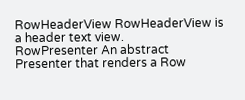RowHeaderView RowHeaderView is a header text view.
RowPresenter An abstract Presenter that renders a Row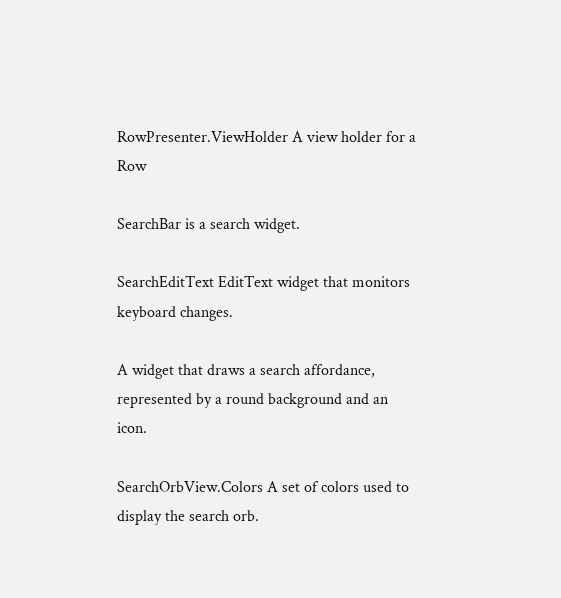RowPresenter.ViewHolder A view holder for a Row

SearchBar is a search widget.

SearchEditText EditText widget that monitors keyboard changes.

A widget that draws a search affordance, represented by a round background and an icon.

SearchOrbView.Colors A set of colors used to display the search orb.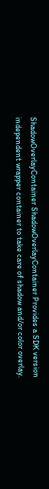ShadowOverlayContainer ShadowOverlayContainer Provides a SDK version independent wrapper container to take care of shadow and/or color overlay.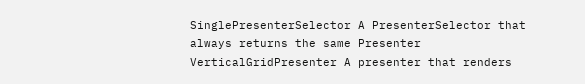SinglePresenterSelector A PresenterSelector that always returns the same Presenter
VerticalGridPresenter A presenter that renders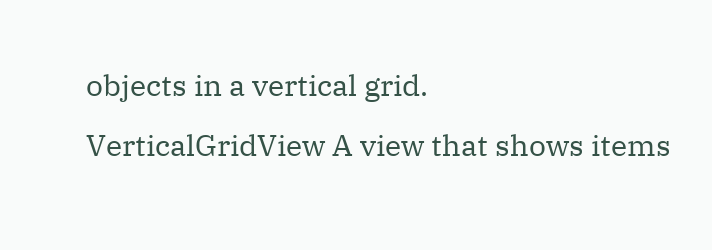objects in a vertical grid.
VerticalGridView A view that shows items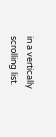in a vertically scrolling list.